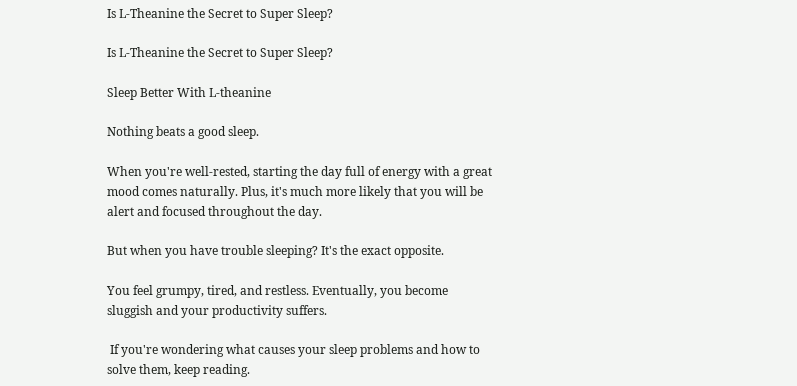Is L-Theanine the Secret to Super Sleep?

Is L-Theanine the Secret to Super Sleep?

Sleep Better With L-theanine

Nothing beats a good sleep.

When you're well-rested, starting the day full of energy with a great mood comes naturally. Plus, it's much more likely that you will be alert and focused throughout the day.

But when you have trouble sleeping? It's the exact opposite.

You feel grumpy, tired, and restless. Eventually, you become sluggish and your productivity suffers.

 If you're wondering what causes your sleep problems and how to solve them, keep reading.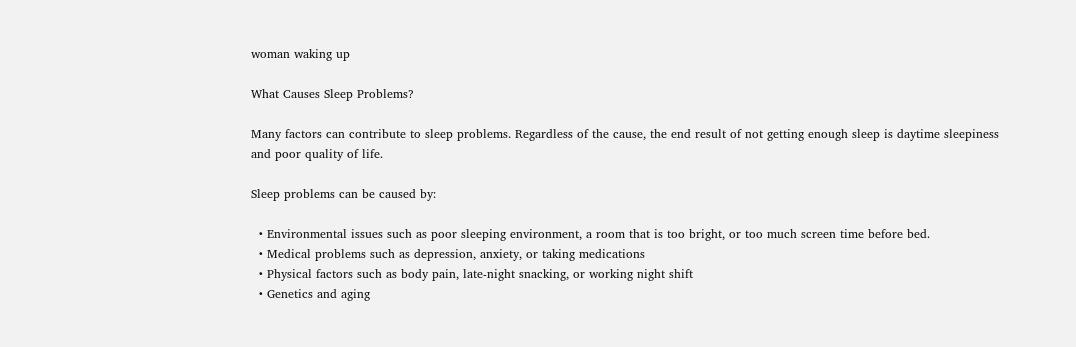woman waking up

What Causes Sleep Problems?

Many factors can contribute to sleep problems. Regardless of the cause, the end result of not getting enough sleep is daytime sleepiness and poor quality of life.

Sleep problems can be caused by:

  • Environmental issues such as poor sleeping environment, a room that is too bright, or too much screen time before bed.
  • Medical problems such as depression, anxiety, or taking medications
  • Physical factors such as body pain, late-night snacking, or working night shift
  • Genetics and aging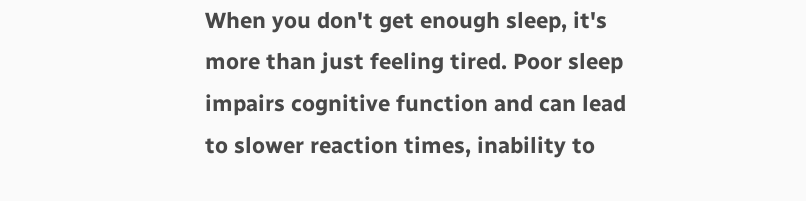When you don't get enough sleep, it's more than just feeling tired. Poor sleep impairs cognitive function and can lead to slower reaction times, inability to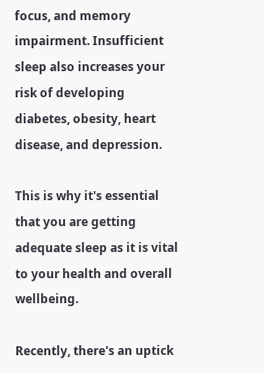focus, and memory impairment. Insufficient sleep also increases your risk of developing diabetes, obesity, heart disease, and depression.

This is why it's essential that you are getting adequate sleep as it is vital to your health and overall wellbeing.

Recently, there's an uptick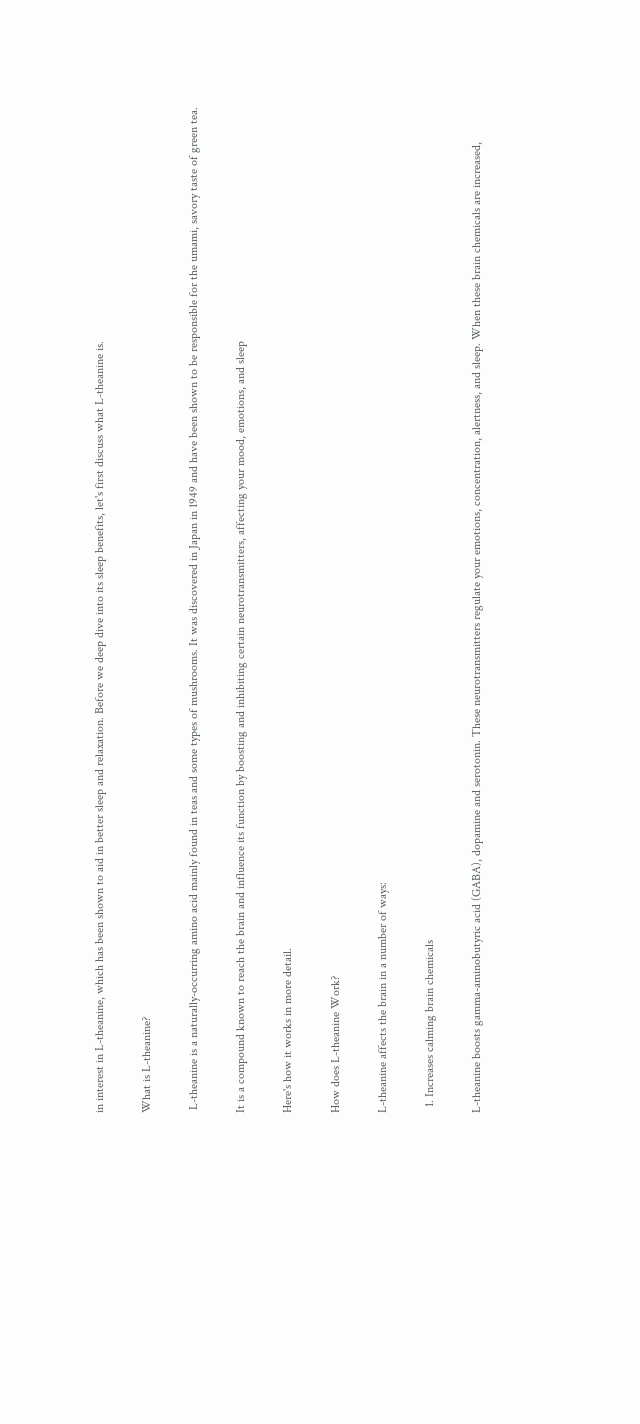in interest in L-theanine, which has been shown to aid in better sleep and relaxation. Before we deep dive into its sleep benefits, let's first discuss what L-theanine is.

What is L-theanine?

 L-theanine is a naturally-occurring amino acid mainly found in teas and some types of mushrooms. It was discovered in Japan in 1949 and have been shown to be responsible for the umami, savory taste of green tea.

It is a compound known to reach the brain and influence its function by boosting and inhibiting certain neurotransmitters, affecting your mood, emotions, and sleep

Here's how it works in more detail.

How does L-theanine Work?

L-theanine affects the brain in a number of ways:

  1. Increases calming brain chemicals

L-theanine boosts gamma-aminobutyric acid (GABA), dopamine and serotonin. These neurotransmitters regulate your emotions, concentration, alertness, and sleep. When these brain chemicals are increased,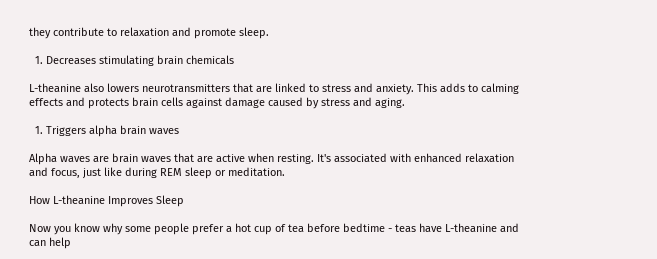they contribute to relaxation and promote sleep.

  1. Decreases stimulating brain chemicals

L-theanine also lowers neurotransmitters that are linked to stress and anxiety. This adds to calming effects and protects brain cells against damage caused by stress and aging.

  1. Triggers alpha brain waves

Alpha waves are brain waves that are active when resting. It's associated with enhanced relaxation and focus, just like during REM sleep or meditation.

How L-theanine Improves Sleep

Now you know why some people prefer a hot cup of tea before bedtime - teas have L-theanine and can help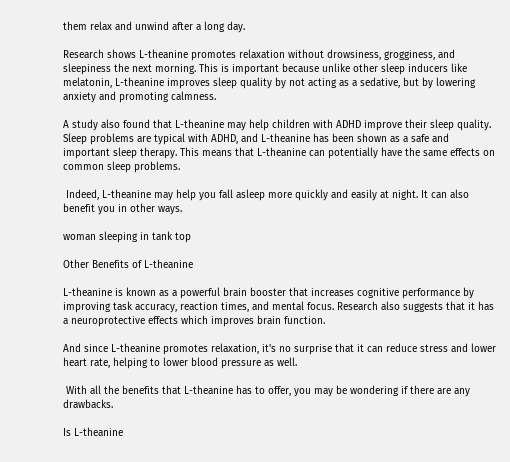them relax and unwind after a long day.

Research shows L-theanine promotes relaxation without drowsiness, grogginess, and sleepiness the next morning. This is important because unlike other sleep inducers like melatonin, L-theanine improves sleep quality by not acting as a sedative, but by lowering anxiety and promoting calmness.

A study also found that L-theanine may help children with ADHD improve their sleep quality. Sleep problems are typical with ADHD, and L-theanine has been shown as a safe and important sleep therapy. This means that L-theanine can potentially have the same effects on common sleep problems.

 Indeed, L-theanine may help you fall asleep more quickly and easily at night. It can also benefit you in other ways.

woman sleeping in tank top

Other Benefits of L-theanine

L-theanine is known as a powerful brain booster that increases cognitive performance by improving task accuracy, reaction times, and mental focus. Research also suggests that it has a neuroprotective effects which improves brain function.

And since L-theanine promotes relaxation, it's no surprise that it can reduce stress and lower heart rate, helping to lower blood pressure as well.

 With all the benefits that L-theanine has to offer, you may be wondering if there are any drawbacks.

Is L-theanine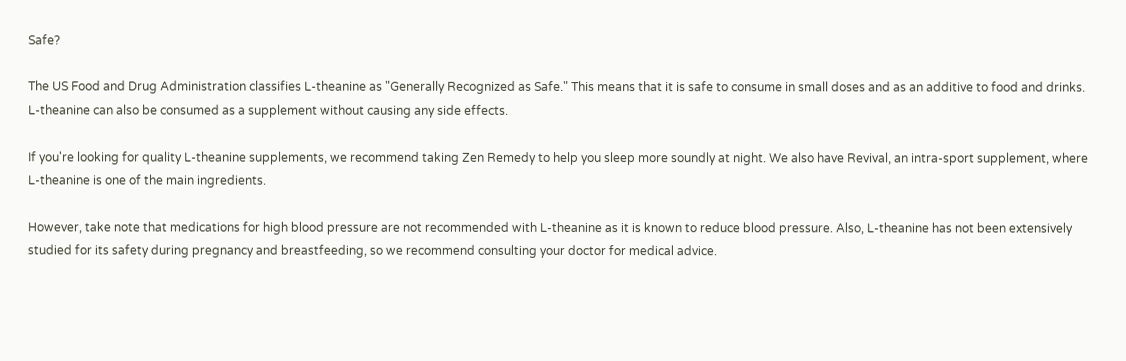Safe?

The US Food and Drug Administration classifies L-theanine as "Generally Recognized as Safe." This means that it is safe to consume in small doses and as an additive to food and drinks. L-theanine can also be consumed as a supplement without causing any side effects.

If you're looking for quality L-theanine supplements, we recommend taking Zen Remedy to help you sleep more soundly at night. We also have Revival, an intra-sport supplement, where L-theanine is one of the main ingredients.

However, take note that medications for high blood pressure are not recommended with L-theanine as it is known to reduce blood pressure. Also, L-theanine has not been extensively studied for its safety during pregnancy and breastfeeding, so we recommend consulting your doctor for medical advice.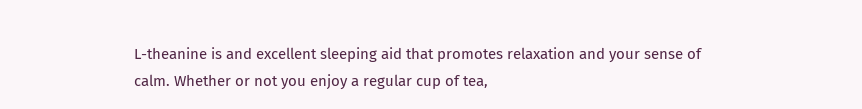L-theanine is and excellent sleeping aid that promotes relaxation and your sense of calm. Whether or not you enjoy a regular cup of tea,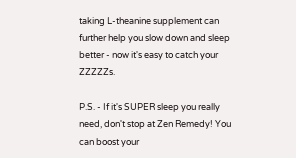taking L-theanine supplement can further help you slow down and sleep better - now it's easy to catch your ZZZZZs.

P.S. - If it's SUPER sleep you really need, don't stop at Zen Remedy! You can boost your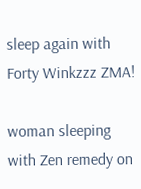sleep again with Forty Winkzzz ZMA!

woman sleeping with Zen remedy on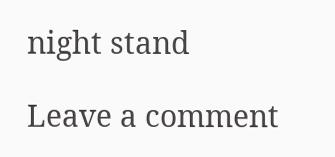night stand

Leave a comment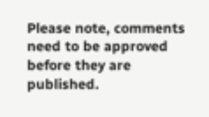Please note, comments need to be approved before they are published.